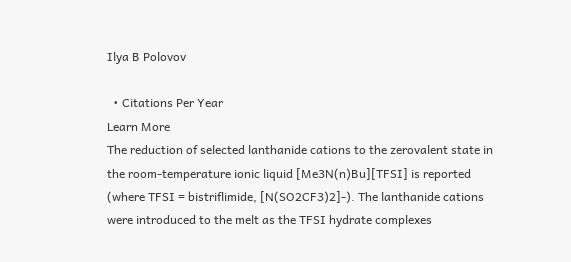Ilya B Polovov

  • Citations Per Year
Learn More
The reduction of selected lanthanide cations to the zerovalent state in the room-temperature ionic liquid [Me3N(n)Bu][TFSI] is reported (where TFSI = bistriflimide, [N(SO2CF3)2]-). The lanthanide cations were introduced to the melt as the TFSI hydrate complexes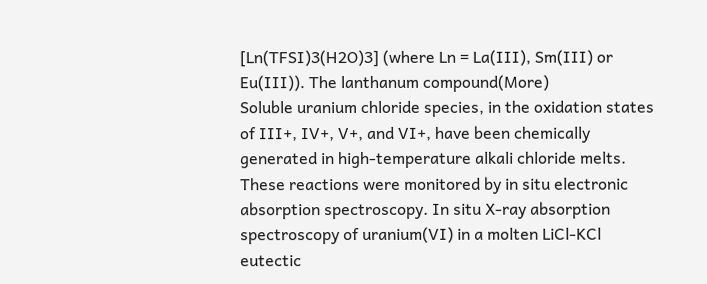[Ln(TFSI)3(H2O)3] (where Ln = La(III), Sm(III) or Eu(III)). The lanthanum compound(More)
Soluble uranium chloride species, in the oxidation states of III+, IV+, V+, and VI+, have been chemically generated in high-temperature alkali chloride melts. These reactions were monitored by in situ electronic absorption spectroscopy. In situ X-ray absorption spectroscopy of uranium(VI) in a molten LiCl-KCl eutectic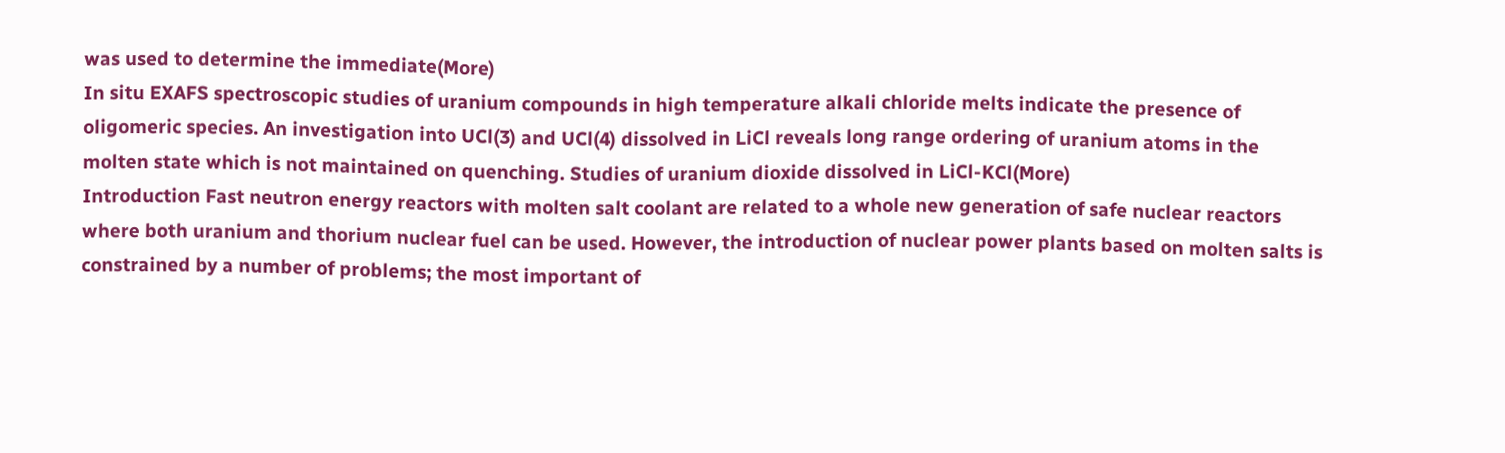was used to determine the immediate(More)
In situ EXAFS spectroscopic studies of uranium compounds in high temperature alkali chloride melts indicate the presence of oligomeric species. An investigation into UCl(3) and UCl(4) dissolved in LiCl reveals long range ordering of uranium atoms in the molten state which is not maintained on quenching. Studies of uranium dioxide dissolved in LiCl-KCl(More)
Introduction Fast neutron energy reactors with molten salt coolant are related to a whole new generation of safe nuclear reactors where both uranium and thorium nuclear fuel can be used. However, the introduction of nuclear power plants based on molten salts is constrained by a number of problems; the most important of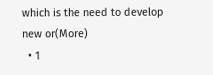which is the need to develop new or(More)
  • 1